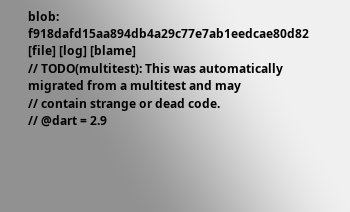blob: f918dafd15aa894db4a29c77e7ab1eedcae80d82 [file] [log] [blame]
// TODO(multitest): This was automatically migrated from a multitest and may
// contain strange or dead code.
// @dart = 2.9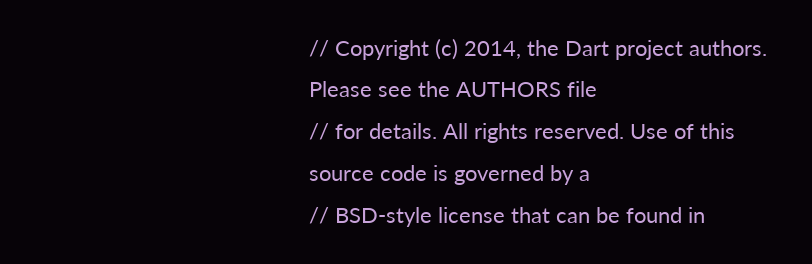// Copyright (c) 2014, the Dart project authors. Please see the AUTHORS file
// for details. All rights reserved. Use of this source code is governed by a
// BSD-style license that can be found in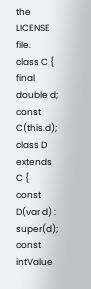the LICENSE file.
class C {
final double d;
const C(this.d);
class D extends C {
const D(var d) : super(d);
const intValue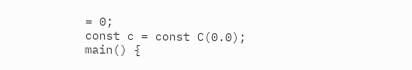= 0;
const c = const C(0.0);
main() {